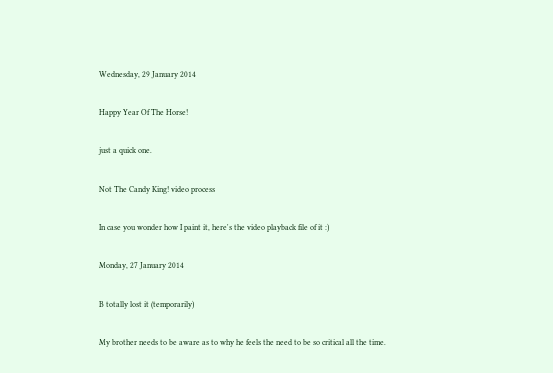Wednesday, 29 January 2014

Happy Year Of The Horse!

just a quick one.

Not The Candy King! video process

In case you wonder how I paint it, here's the video playback file of it :)

Monday, 27 January 2014

B totally lost it (temporarily)

My brother needs to be aware as to why he feels the need to be so critical all the time.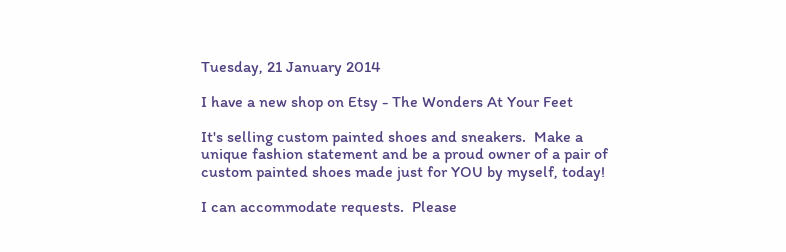Tuesday, 21 January 2014

I have a new shop on Etsy - The Wonders At Your Feet

It's selling custom painted shoes and sneakers.  Make a unique fashion statement and be a proud owner of a pair of custom painted shoes made just for YOU by myself, today!

I can accommodate requests.  Please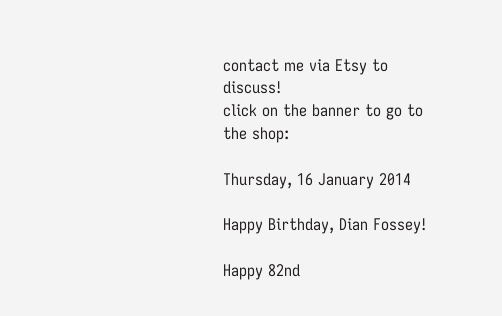contact me via Etsy to discuss!
click on the banner to go to the shop:

Thursday, 16 January 2014

Happy Birthday, Dian Fossey!

Happy 82nd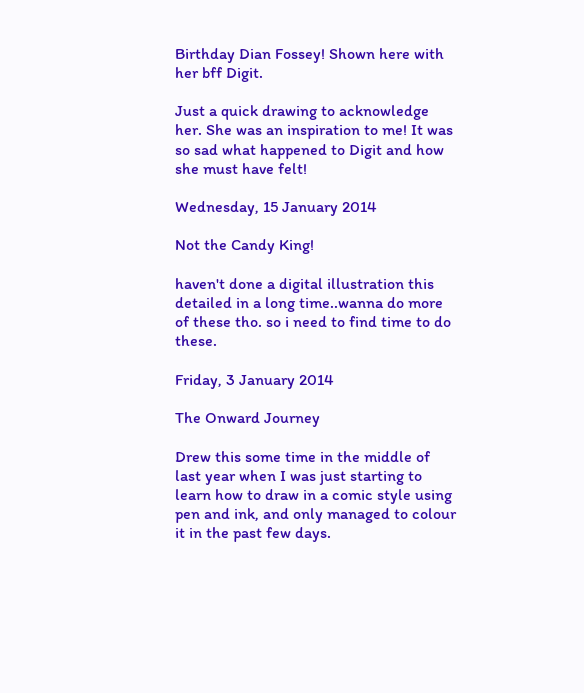Birthday Dian Fossey! Shown here with her bff Digit.

Just a quick drawing to acknowledge her. She was an inspiration to me! It was so sad what happened to Digit and how she must have felt!

Wednesday, 15 January 2014

Not the Candy King!

haven't done a digital illustration this detailed in a long time..wanna do more of these tho. so i need to find time to do these.

Friday, 3 January 2014

The Onward Journey

Drew this some time in the middle of last year when I was just starting to learn how to draw in a comic style using pen and ink, and only managed to colour it in the past few days.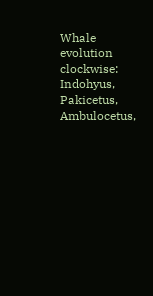Whale evolution clockwise: Indohyus, Pakicetus, Ambulocetus,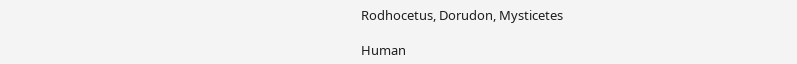Rodhocetus, Dorudon, Mysticetes

Human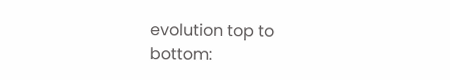evolution top to bottom: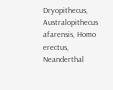Dryopithecus, Australopithecus afarensis, Homo erectus, Neanderthal